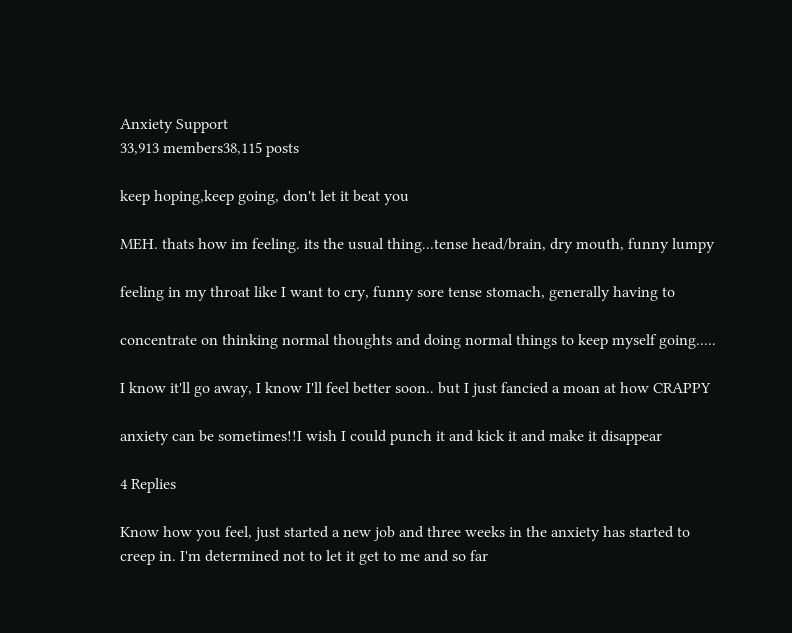Anxiety Support
33,913 members38,115 posts

keep hoping,keep going, don't let it beat you

MEH. thats how im feeling. its the usual thing...tense head/brain, dry mouth, funny lumpy

feeling in my throat like I want to cry, funny sore tense stomach, generally having to

concentrate on thinking normal thoughts and doing normal things to keep myself going.....

I know it'll go away, I know I'll feel better soon.. but I just fancied a moan at how CRAPPY

anxiety can be sometimes!!I wish I could punch it and kick it and make it disappear

4 Replies

Know how you feel, just started a new job and three weeks in the anxiety has started to creep in. I'm determined not to let it get to me and so far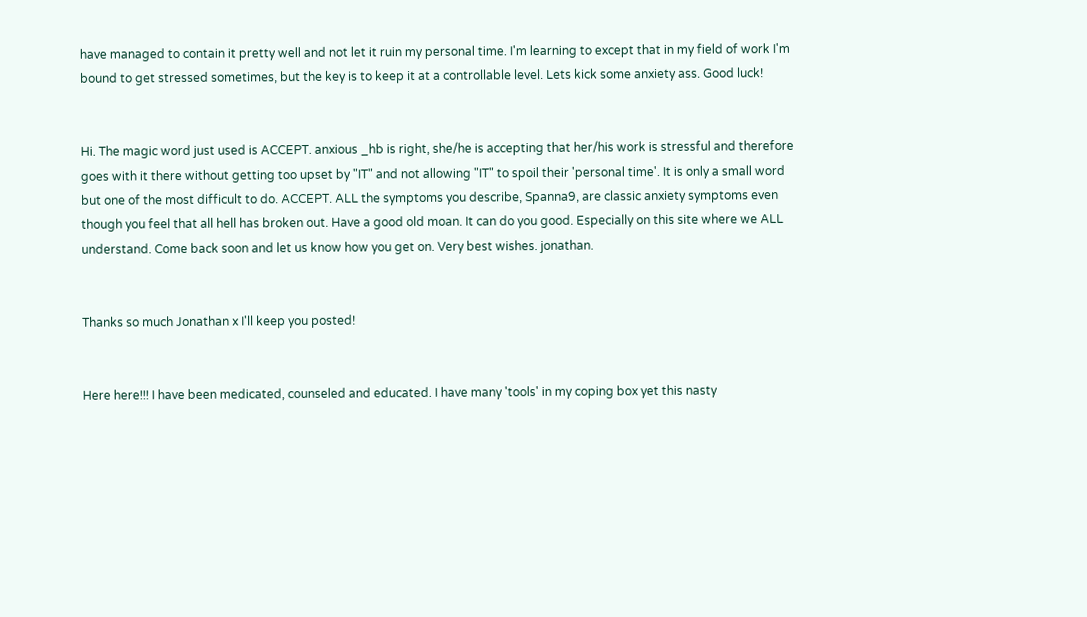have managed to contain it pretty well and not let it ruin my personal time. I'm learning to except that in my field of work I'm bound to get stressed sometimes, but the key is to keep it at a controllable level. Lets kick some anxiety ass. Good luck!


Hi. The magic word just used is ACCEPT. anxious _hb is right, she/he is accepting that her/his work is stressful and therefore goes with it there without getting too upset by "IT" and not allowing "IT" to spoil their 'personal time'. It is only a small word but one of the most difficult to do. ACCEPT. ALL the symptoms you describe, Spanna9, are classic anxiety symptoms even though you feel that all hell has broken out. Have a good old moan. It can do you good. Especially on this site where we ALL understand. Come back soon and let us know how you get on. Very best wishes. jonathan.


Thanks so much Jonathan x I'll keep you posted!


Here here!!! I have been medicated, counseled and educated. I have many 'tools' in my coping box yet this nasty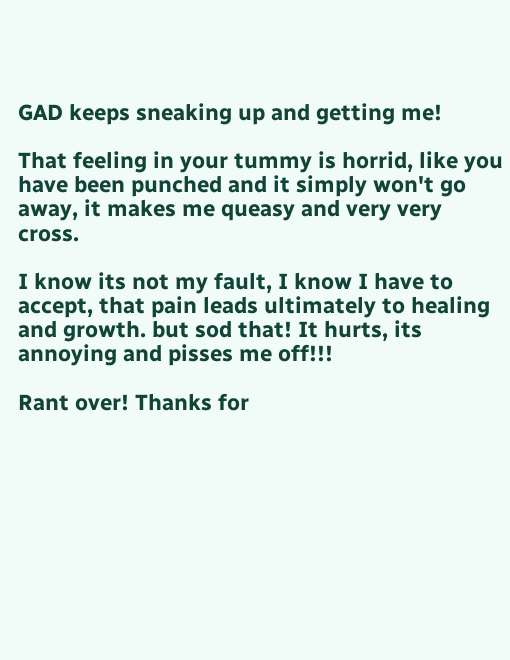GAD keeps sneaking up and getting me!

That feeling in your tummy is horrid, like you have been punched and it simply won't go away, it makes me queasy and very very cross.

I know its not my fault, I know I have to accept, that pain leads ultimately to healing and growth. but sod that! It hurts, its annoying and pisses me off!!!

Rant over! Thanks for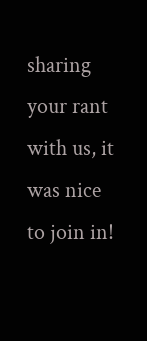sharing your rant with us, it was nice to join in!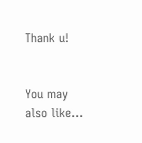Thank u!


You may also like...